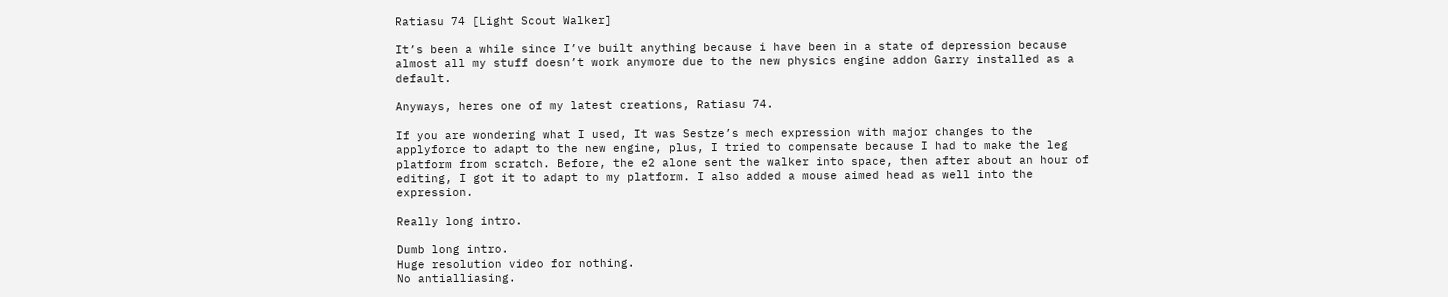Ratiasu 74 [Light Scout Walker]

It’s been a while since I’ve built anything because i have been in a state of depression because almost all my stuff doesn’t work anymore due to the new physics engine addon Garry installed as a default.

Anyways, heres one of my latest creations, Ratiasu 74.

If you are wondering what I used, It was Sestze’s mech expression with major changes to the applyforce to adapt to the new engine, plus, I tried to compensate because I had to make the leg platform from scratch. Before, the e2 alone sent the walker into space, then after about an hour of editing, I got it to adapt to my platform. I also added a mouse aimed head as well into the expression.

Really long intro.

Dumb long intro.
Huge resolution video for nothing.
No antialliasing.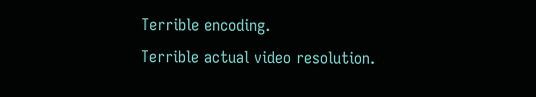Terrible encoding.
Terrible actual video resolution.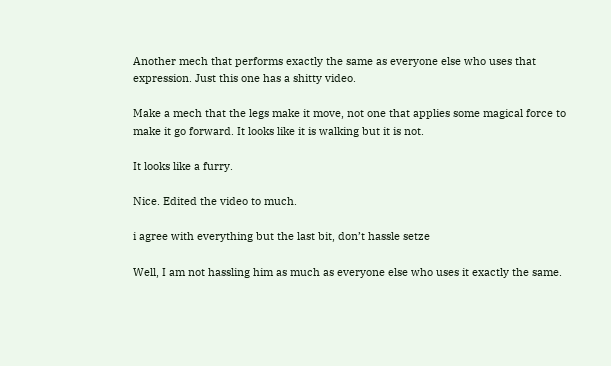Another mech that performs exactly the same as everyone else who uses that expression. Just this one has a shitty video.

Make a mech that the legs make it move, not one that applies some magical force to make it go forward. It looks like it is walking but it is not.

It looks like a furry.

Nice. Edited the video to much.

i agree with everything but the last bit, don’t hassle setze

Well, I am not hassling him as much as everyone else who uses it exactly the same.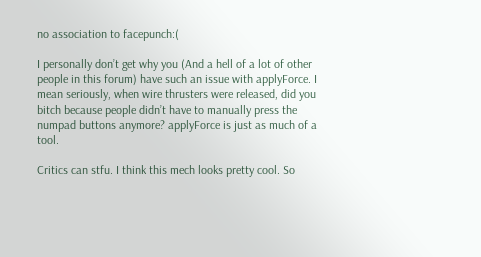no association to facepunch:(

I personally don’t get why you (And a hell of a lot of other people in this forum) have such an issue with applyForce. I mean seriously, when wire thrusters were released, did you bitch because people didn’t have to manually press the numpad buttons anymore? applyForce is just as much of a tool.

Critics can stfu. I think this mech looks pretty cool. So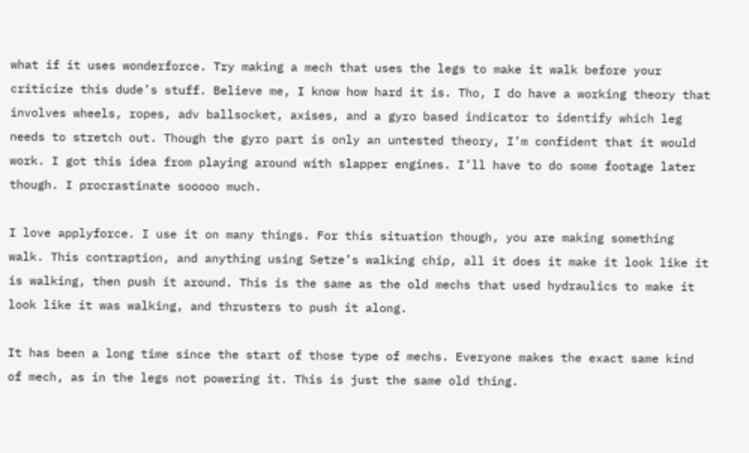what if it uses wonderforce. Try making a mech that uses the legs to make it walk before your criticize this dude’s stuff. Believe me, I know how hard it is. Tho, I do have a working theory that involves wheels, ropes, adv ballsocket, axises, and a gyro based indicator to identify which leg needs to stretch out. Though the gyro part is only an untested theory, I’m confident that it would work. I got this idea from playing around with slapper engines. I’ll have to do some footage later though. I procrastinate sooooo much.

I love applyforce. I use it on many things. For this situation though, you are making something walk. This contraption, and anything using Setze’s walking chip, all it does it make it look like it is walking, then push it around. This is the same as the old mechs that used hydraulics to make it look like it was walking, and thrusters to push it along.

It has been a long time since the start of those type of mechs. Everyone makes the exact same kind of mech, as in the legs not powering it. This is just the same old thing.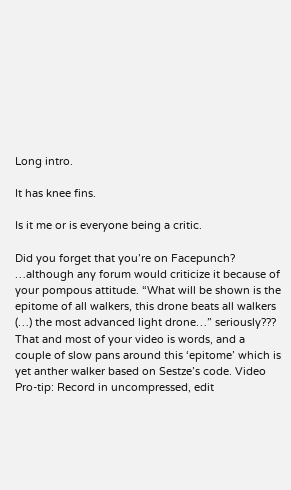Long intro.

It has knee fins.

Is it me or is everyone being a critic.

Did you forget that you’re on Facepunch? …although any forum would criticize it because of your pompous attitude. “What will be shown is the epitome of all walkers, this drone beats all walkers (…) the most advanced light drone…” seriously??? That and most of your video is words, and a couple of slow pans around this ‘epitome’ which is yet anther walker based on Sestze’s code. Video Pro-tip: Record in uncompressed, edit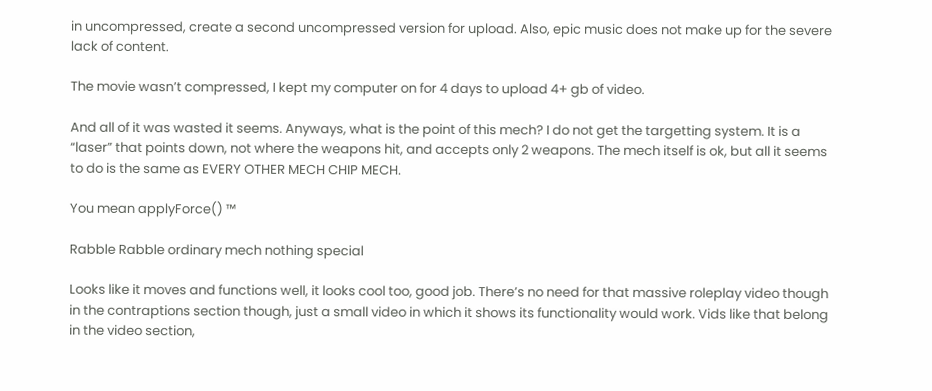in uncompressed, create a second uncompressed version for upload. Also, epic music does not make up for the severe lack of content.

The movie wasn’t compressed, I kept my computer on for 4 days to upload 4+ gb of video.

And all of it was wasted it seems. Anyways, what is the point of this mech? I do not get the targetting system. It is a “laser” that points down, not where the weapons hit, and accepts only 2 weapons. The mech itself is ok, but all it seems to do is the same as EVERY OTHER MECH CHIP MECH.

You mean applyForce() ™

Rabble Rabble ordinary mech nothing special

Looks like it moves and functions well, it looks cool too, good job. There’s no need for that massive roleplay video though in the contraptions section though, just a small video in which it shows its functionality would work. Vids like that belong in the video section,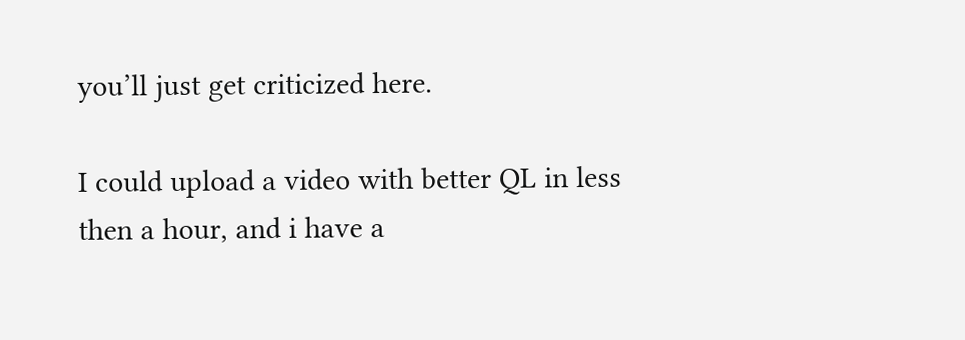you’ll just get criticized here.

I could upload a video with better QL in less then a hour, and i have a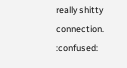really shitty connection. :confused: